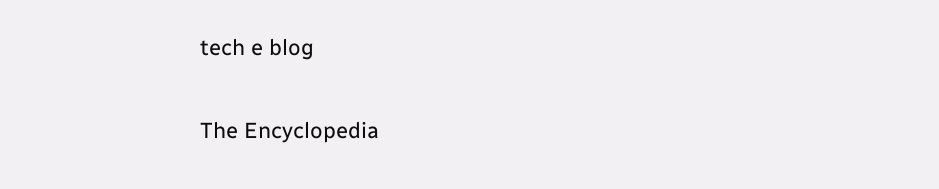tech e blog

The Encyclopedia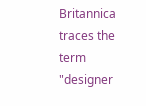Britannica traces the term "designer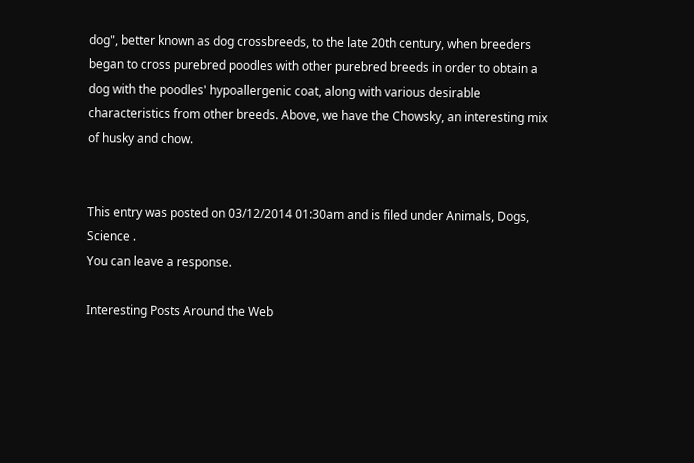dog", better known as dog crossbreeds, to the late 20th century, when breeders began to cross purebred poodles with other purebred breeds in order to obtain a dog with the poodles' hypoallergenic coat, along with various desirable characteristics from other breeds. Above, we have the Chowsky, an interesting mix of husky and chow.


This entry was posted on 03/12/2014 01:30am and is filed under Animals, Dogs, Science .
You can leave a response.

Interesting Posts Around the Web